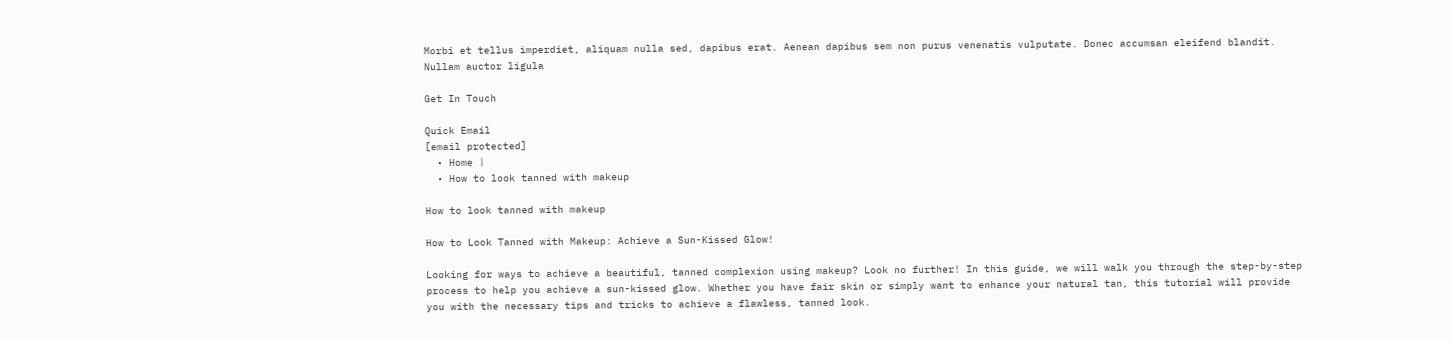Morbi et tellus imperdiet, aliquam nulla sed, dapibus erat. Aenean dapibus sem non purus venenatis vulputate. Donec accumsan eleifend blandit. Nullam auctor ligula

Get In Touch

Quick Email
[email protected]
  • Home |
  • How to look tanned with makeup

How to look tanned with makeup

How to Look Tanned with Makeup: Achieve a Sun-Kissed Glow!

Looking for ways to achieve a beautiful, tanned complexion using makeup? Look no further! In this guide, we will walk you through the step-by-step process to help you achieve a sun-kissed glow. Whether you have fair skin or simply want to enhance your natural tan, this tutorial will provide you with the necessary tips and tricks to achieve a flawless, tanned look.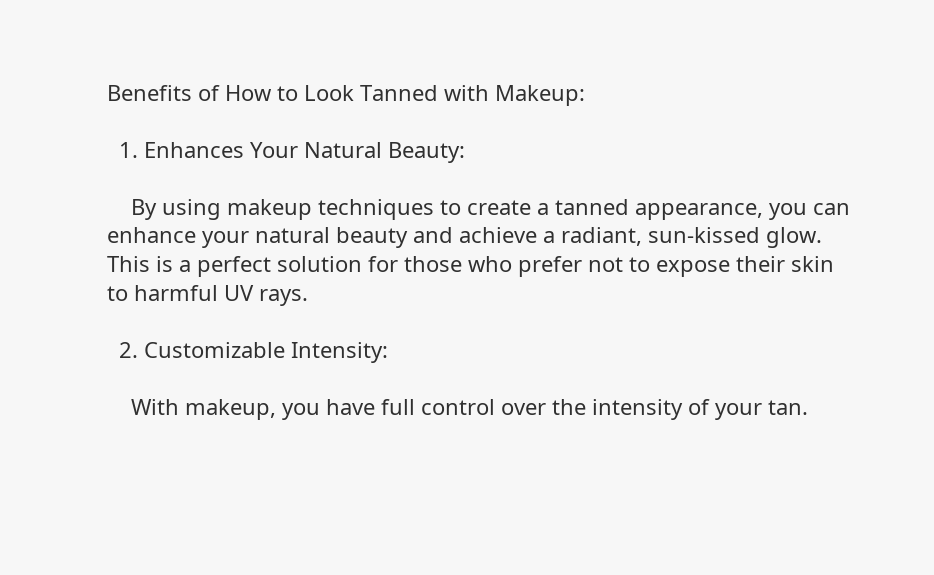Benefits of How to Look Tanned with Makeup:

  1. Enhances Your Natural Beauty:

    By using makeup techniques to create a tanned appearance, you can enhance your natural beauty and achieve a radiant, sun-kissed glow. This is a perfect solution for those who prefer not to expose their skin to harmful UV rays.

  2. Customizable Intensity:

    With makeup, you have full control over the intensity of your tan.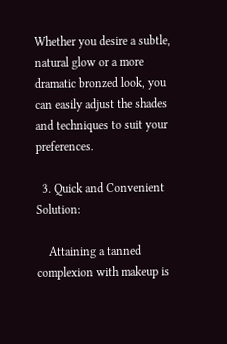Whether you desire a subtle, natural glow or a more dramatic bronzed look, you can easily adjust the shades and techniques to suit your preferences.

  3. Quick and Convenient Solution:

    Attaining a tanned complexion with makeup is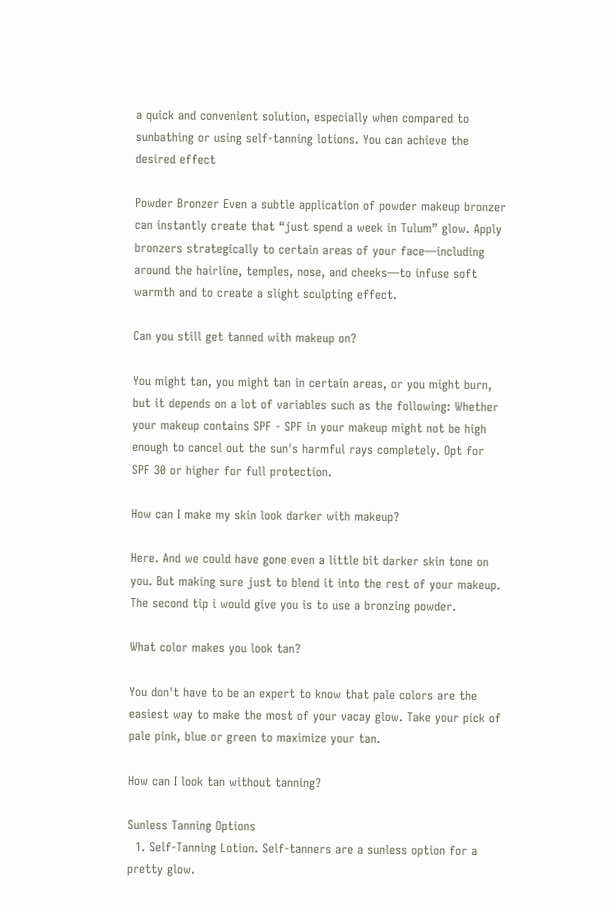a quick and convenient solution, especially when compared to sunbathing or using self-tanning lotions. You can achieve the desired effect

Powder Bronzer Even a subtle application of powder makeup bronzer can instantly create that “just spend a week in Tulum” glow. Apply bronzers strategically to certain areas of your face—including around the hairline, temples, nose, and cheeks—to infuse soft warmth and to create a slight sculpting effect.

Can you still get tanned with makeup on?

You might tan, you might tan in certain areas, or you might burn, but it depends on a lot of variables such as the following: Whether your makeup contains SPF - SPF in your makeup might not be high enough to cancel out the sun's harmful rays completely. Opt for SPF 30 or higher for full protection.

How can I make my skin look darker with makeup?

Here. And we could have gone even a little bit darker skin tone on you. But making sure just to blend it into the rest of your makeup. The second tip i would give you is to use a bronzing powder.

What color makes you look tan?

You don't have to be an expert to know that pale colors are the easiest way to make the most of your vacay glow. Take your pick of pale pink, blue or green to maximize your tan.

How can I look tan without tanning?

Sunless Tanning Options
  1. Self-Tanning Lotion. Self-tanners are a sunless option for a pretty glow.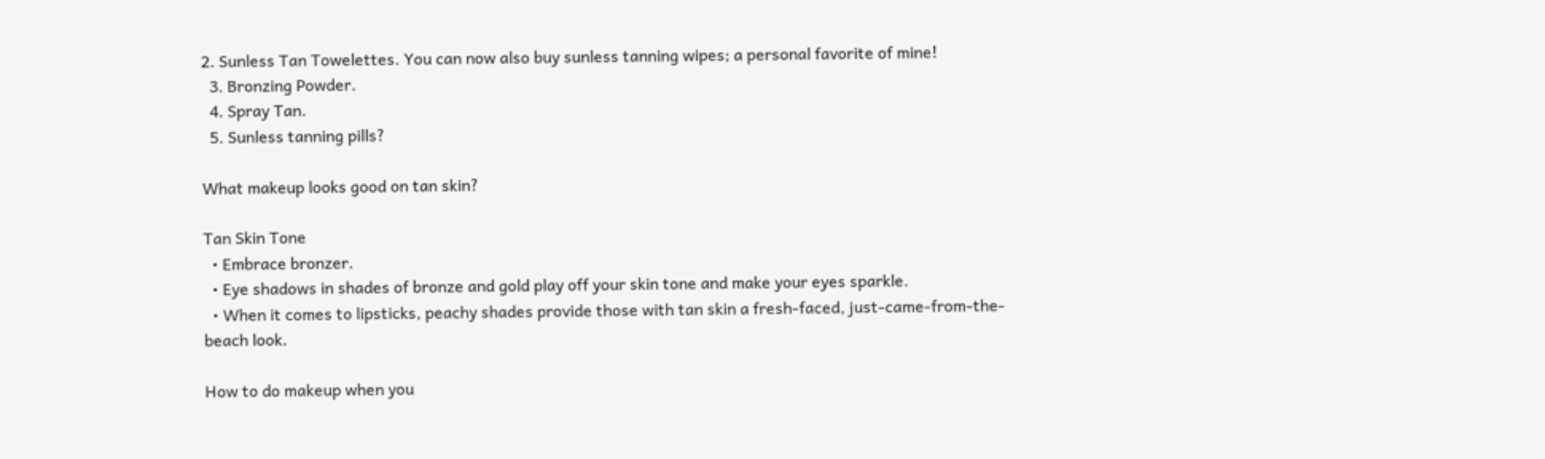2. Sunless Tan Towelettes. You can now also buy sunless tanning wipes; a personal favorite of mine!
  3. Bronzing Powder.
  4. Spray Tan.
  5. Sunless tanning pills?

What makeup looks good on tan skin?

Tan Skin Tone
  • Embrace bronzer.
  • Eye shadows in shades of bronze and gold play off your skin tone and make your eyes sparkle.
  • When it comes to lipsticks, peachy shades provide those with tan skin a fresh-faced, just-came-from-the-beach look.

How to do makeup when you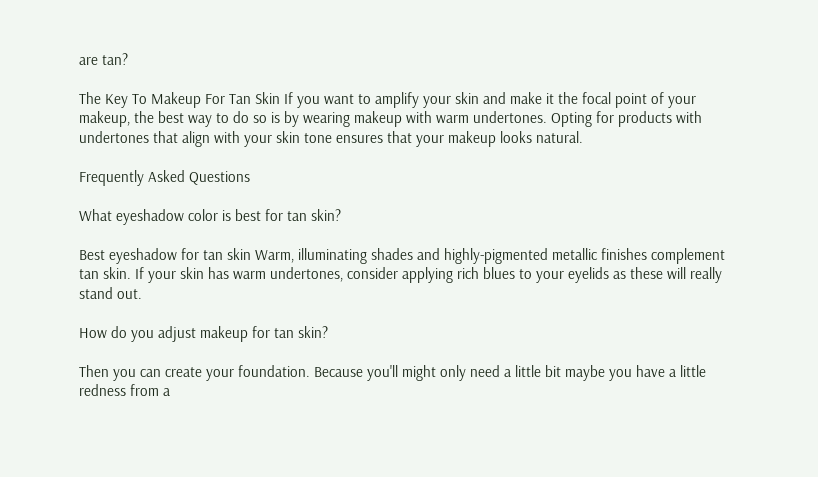are tan?

The Key To Makeup For Tan Skin If you want to amplify your skin and make it the focal point of your makeup, the best way to do so is by wearing makeup with warm undertones. Opting for products with undertones that align with your skin tone ensures that your makeup looks natural.

Frequently Asked Questions

What eyeshadow color is best for tan skin?

Best eyeshadow for tan skin Warm, illuminating shades and highly-pigmented metallic finishes complement tan skin. If your skin has warm undertones, consider applying rich blues to your eyelids as these will really stand out.

How do you adjust makeup for tan skin?

Then you can create your foundation. Because you'll might only need a little bit maybe you have a little redness from a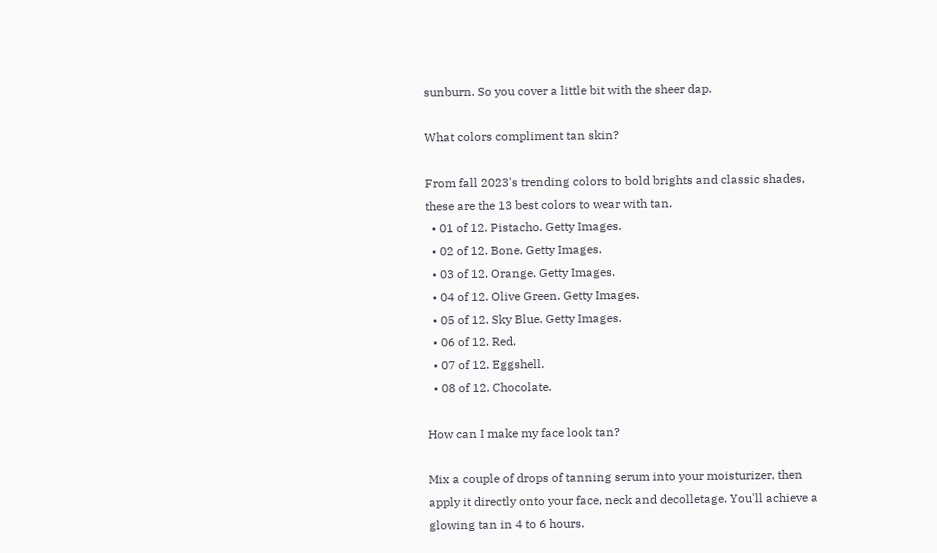sunburn. So you cover a little bit with the sheer dap.

What colors compliment tan skin?

From fall 2023's trending colors to bold brights and classic shades, these are the 13 best colors to wear with tan.
  • 01 of 12. Pistacho. Getty Images.
  • 02 of 12. Bone. Getty Images.
  • 03 of 12. Orange. Getty Images.
  • 04 of 12. Olive Green. Getty Images.
  • 05 of 12. Sky Blue. Getty Images.
  • 06 of 12. Red.
  • 07 of 12. Eggshell.
  • 08 of 12. Chocolate.

How can I make my face look tan?

Mix a couple of drops of tanning serum into your moisturizer, then apply it directly onto your face, neck and decolletage. You'll achieve a glowing tan in 4 to 6 hours.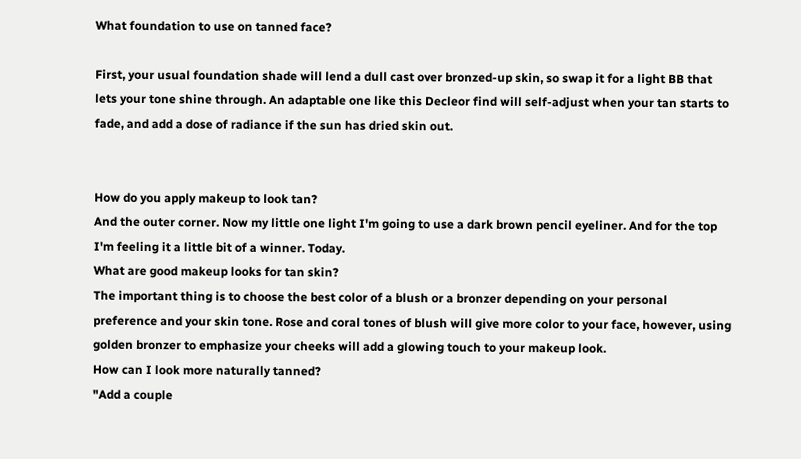What foundation to use on tanned face?

First, your usual foundation shade will lend a dull cast over bronzed-up skin, so swap it for a light BB that lets your tone shine through. An adaptable one like this Decleor find will self-adjust when your tan starts to fade, and add a dose of radiance if the sun has dried skin out.


How do you apply makeup to look tan?
And the outer corner. Now my little one light I'm going to use a dark brown pencil eyeliner. And for the top I'm feeling it a little bit of a winner. Today.
What are good makeup looks for tan skin?
The important thing is to choose the best color of a blush or a bronzer depending on your personal preference and your skin tone. Rose and coral tones of blush will give more color to your face, however, using golden bronzer to emphasize your cheeks will add a glowing touch to your makeup look.
How can I look more naturally tanned?
"Add a couple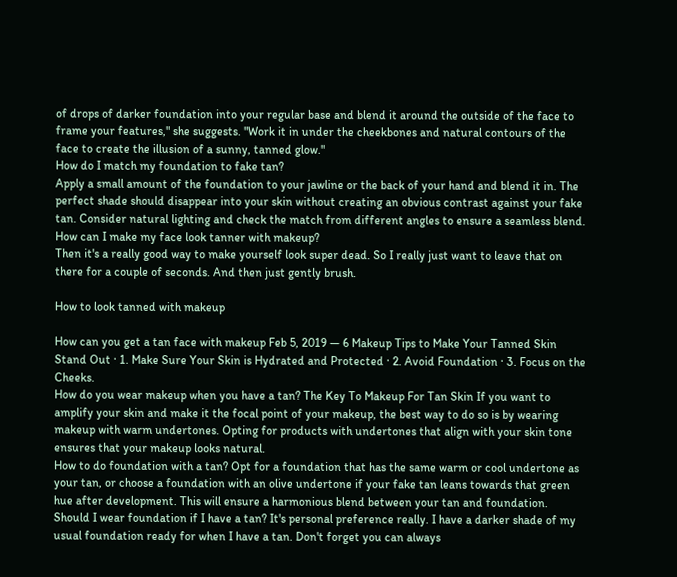of drops of darker foundation into your regular base and blend it around the outside of the face to frame your features," she suggests. "Work it in under the cheekbones and natural contours of the face to create the illusion of a sunny, tanned glow."
How do I match my foundation to fake tan?
Apply a small amount of the foundation to your jawline or the back of your hand and blend it in. The perfect shade should disappear into your skin without creating an obvious contrast against your fake tan. Consider natural lighting and check the match from different angles to ensure a seamless blend.
How can I make my face look tanner with makeup?
Then it's a really good way to make yourself look super dead. So I really just want to leave that on there for a couple of seconds. And then just gently brush.

How to look tanned with makeup

How can you get a tan face with makeup Feb 5, 2019 — 6 Makeup Tips to Make Your Tanned Skin Stand Out · 1. Make Sure Your Skin is Hydrated and Protected · 2. Avoid Foundation · 3. Focus on the Cheeks.
How do you wear makeup when you have a tan? The Key To Makeup For Tan Skin If you want to amplify your skin and make it the focal point of your makeup, the best way to do so is by wearing makeup with warm undertones. Opting for products with undertones that align with your skin tone ensures that your makeup looks natural.
How to do foundation with a tan? Opt for a foundation that has the same warm or cool undertone as your tan, or choose a foundation with an olive undertone if your fake tan leans towards that green hue after development. This will ensure a harmonious blend between your tan and foundation.
Should I wear foundation if I have a tan? It's personal preference really. I have a darker shade of my usual foundation ready for when I have a tan. Don't forget you can always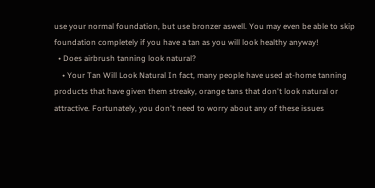use your normal foundation, but use bronzer aswell. You may even be able to skip foundation completely if you have a tan as you will look healthy anyway!
  • Does airbrush tanning look natural?
    • Your Tan Will Look Natural In fact, many people have used at-home tanning products that have given them streaky, orange tans that don't look natural or attractive. Fortunately, you don't need to worry about any of these issues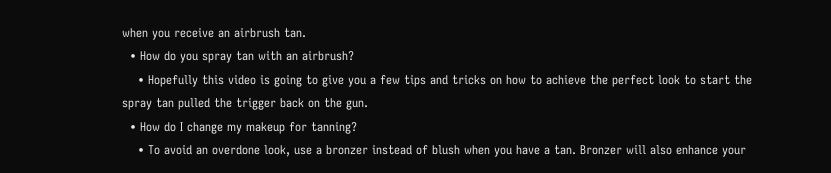when you receive an airbrush tan.
  • How do you spray tan with an airbrush?
    • Hopefully this video is going to give you a few tips and tricks on how to achieve the perfect look to start the spray tan pulled the trigger back on the gun.
  • How do I change my makeup for tanning?
    • To avoid an overdone look, use a bronzer instead of blush when you have a tan. Bronzer will also enhance your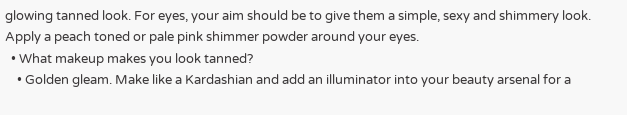glowing tanned look. For eyes, your aim should be to give them a simple, sexy and shimmery look. Apply a peach toned or pale pink shimmer powder around your eyes.
  • What makeup makes you look tanned?
    • Golden gleam. Make like a Kardashian and add an illuminator into your beauty arsenal for a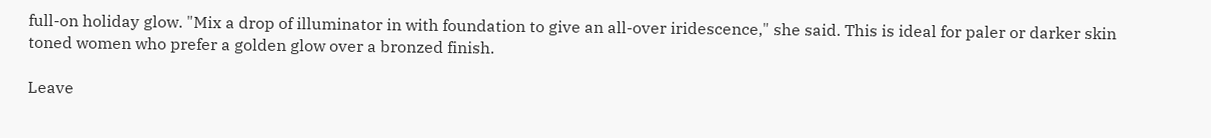full-on holiday glow. "Mix a drop of illuminator in with foundation to give an all-over iridescence," she said. This is ideal for paler or darker skin toned women who prefer a golden glow over a bronzed finish.

Leave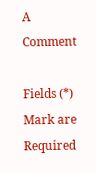A Comment

Fields (*) Mark are Required